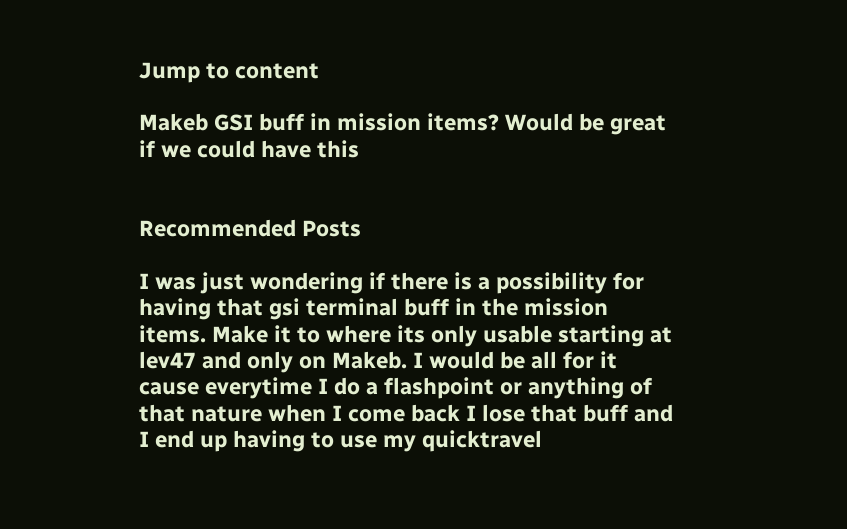Jump to content

Makeb GSI buff in mission items? Would be great if we could have this


Recommended Posts

I was just wondering if there is a possibility for having that gsi terminal buff in the mission items. Make it to where its only usable starting at lev47 and only on Makeb. I would be all for it cause everytime I do a flashpoint or anything of that nature when I come back I lose that buff and I end up having to use my quicktravel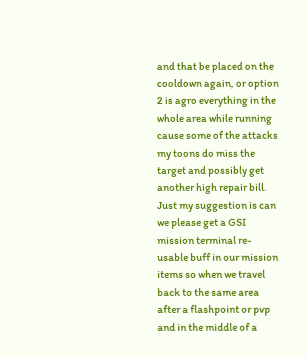and that be placed on the cooldown again, or option 2 is agro everything in the whole area while running cause some of the attacks my toons do miss the target and possibly get another high repair bill. Just my suggestion is can we please get a GSI mission terminal re-usable buff in our mission items so when we travel back to the same area after a flashpoint or pvp and in the middle of a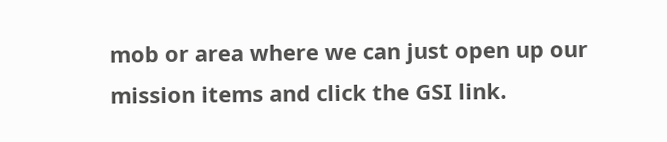mob or area where we can just open up our mission items and click the GSI link.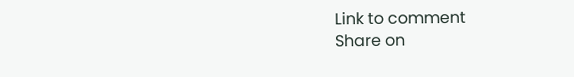Link to comment
Share on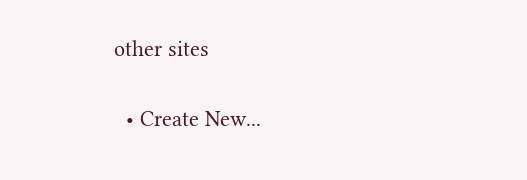other sites

  • Create New...